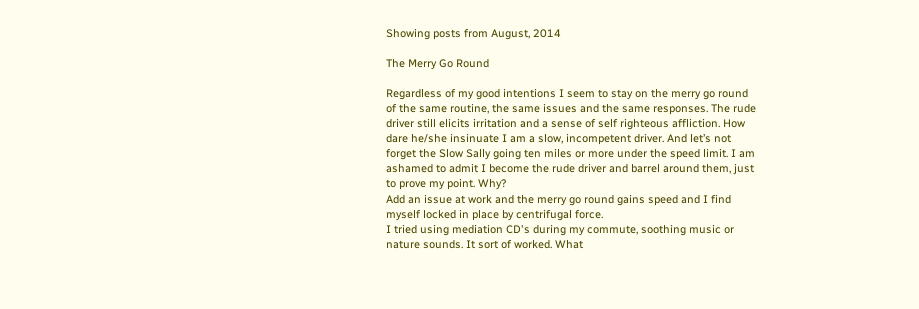Showing posts from August, 2014

The Merry Go Round

Regardless of my good intentions I seem to stay on the merry go round of the same routine, the same issues and the same responses. The rude driver still elicits irritation and a sense of self righteous affliction. How dare he/she insinuate I am a slow, incompetent driver. And let’s not forget the Slow Sally going ten miles or more under the speed limit. I am ashamed to admit I become the rude driver and barrel around them, just to prove my point. Why?
Add an issue at work and the merry go round gains speed and I find myself locked in place by centrifugal force.
I tried using mediation CD's during my commute, soothing music or nature sounds. It sort of worked. What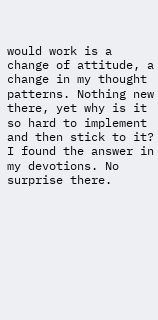would work is a change of attitude, a change in my thought patterns. Nothing new there, yet why is it so hard to implement and then stick to it? I found the answer in my devotions. No surprise there.